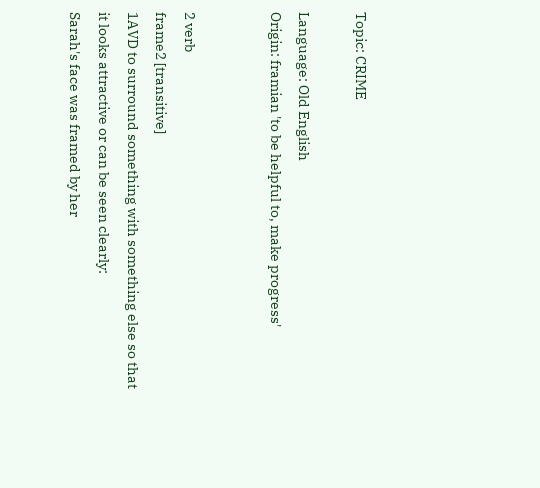Topic: CRIME

Language: Old English
Origin: framian 'to be helpful to, make progress'


2 verb
frame2 [transitive]
1AVD to surround something with something else so that it looks attractive or can be seen clearly:
Sarah's face was framed by her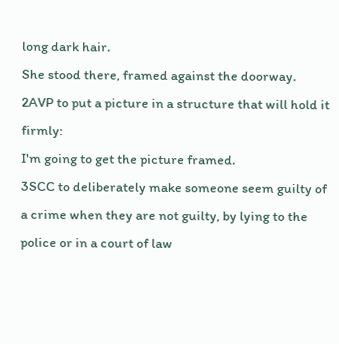long dark hair.
She stood there, framed against the doorway.
2AVP to put a picture in a structure that will hold it firmly:
I'm going to get the picture framed.
3SCC to deliberately make someone seem guilty of a crime when they are not guilty, by lying to the police or in a court of law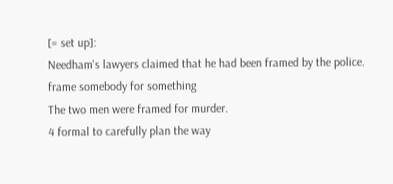[= set up]:
Needham's lawyers claimed that he had been framed by the police.
frame somebody for something
The two men were framed for murder.
4 formal to carefully plan the way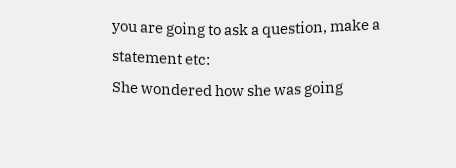you are going to ask a question, make a statement etc:
She wondered how she was going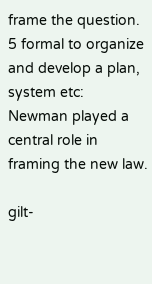frame the question.
5 formal to organize and develop a plan, system etc:
Newman played a central role in framing the new law.

gilt-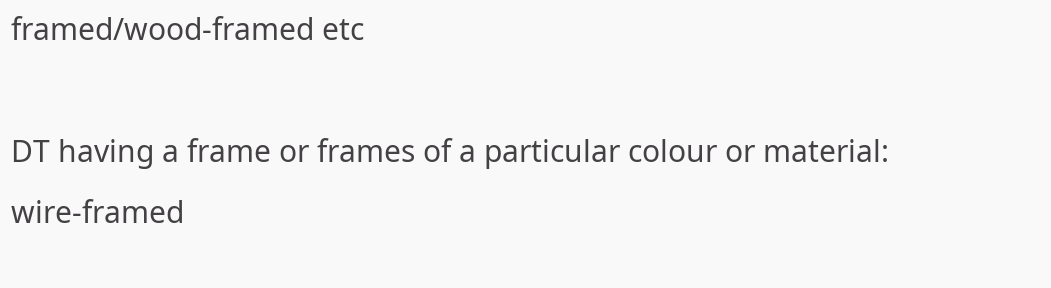framed/wood-framed etc

DT having a frame or frames of a particular colour or material:
wire-framed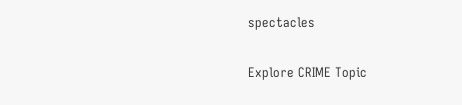spectacles

Explore CRIME Topic